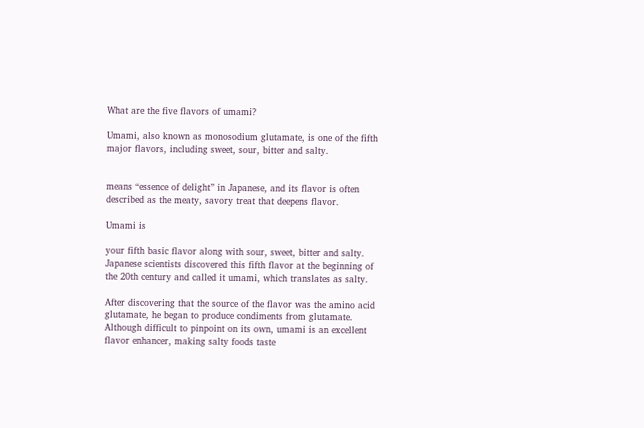What are the five flavors of umami?

Umami, also known as monosodium glutamate, is one of the fifth major flavors, including sweet, sour, bitter and salty.


means “essence of delight” in Japanese, and its flavor is often described as the meaty, savory treat that deepens flavor.

Umami is

your fifth basic flavor along with sour, sweet, bitter and salty. Japanese scientists discovered this fifth flavor at the beginning of the 20th century and called it umami, which translates as salty.

After discovering that the source of the flavor was the amino acid glutamate, he began to produce condiments from glutamate. Although difficult to pinpoint on its own, umami is an excellent flavor enhancer, making salty foods taste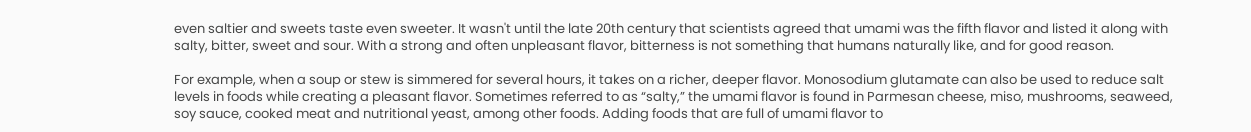even saltier and sweets taste even sweeter. It wasn't until the late 20th century that scientists agreed that umami was the fifth flavor and listed it along with salty, bitter, sweet and sour. With a strong and often unpleasant flavor, bitterness is not something that humans naturally like, and for good reason.

For example, when a soup or stew is simmered for several hours, it takes on a richer, deeper flavor. Monosodium glutamate can also be used to reduce salt levels in foods while creating a pleasant flavor. Sometimes referred to as “salty,” the umami flavor is found in Parmesan cheese, miso, mushrooms, seaweed, soy sauce, cooked meat and nutritional yeast, among other foods. Adding foods that are full of umami flavor to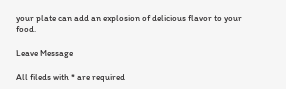your plate can add an explosion of delicious flavor to your food.

Leave Message

All fileds with * are required